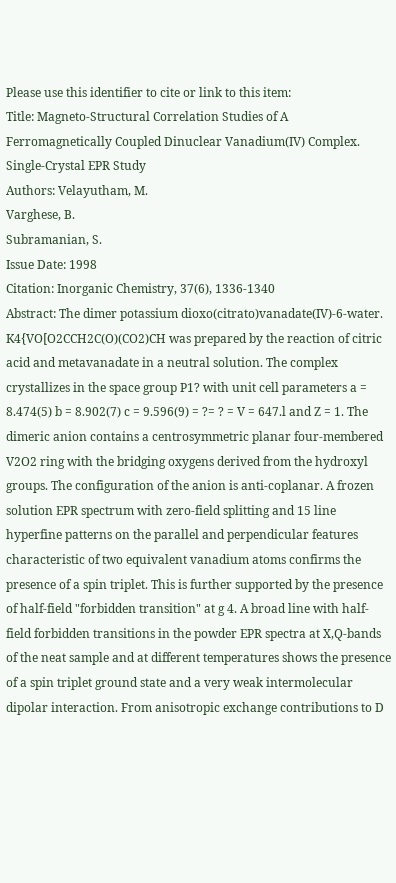Please use this identifier to cite or link to this item:
Title: Magneto-Structural Correlation Studies of A Ferromagnetically Coupled Dinuclear Vanadium(IV) Complex. Single-Crystal EPR Study
Authors: Velayutham, M.
Varghese, B.
Subramanian, S.
Issue Date: 1998
Citation: Inorganic Chemistry, 37(6), 1336-1340
Abstract: The dimer potassium dioxo(citrato)vanadate(IV)-6-water. K4{VO[O2CCH2C(O)(CO2)CH was prepared by the reaction of citric acid and metavanadate in a neutral solution. The complex crystallizes in the space group P1? with unit cell parameters a = 8.474(5) b = 8.902(7) c = 9.596(9) = ?= ? = V = 647.l and Z = 1. The dimeric anion contains a centrosymmetric planar four-membered V2O2 ring with the bridging oxygens derived from the hydroxyl groups. The configuration of the anion is anti-coplanar. A frozen solution EPR spectrum with zero-field splitting and 15 line hyperfine patterns on the parallel and perpendicular features characteristic of two equivalent vanadium atoms confirms the presence of a spin triplet. This is further supported by the presence of half-field "forbidden transition" at g 4. A broad line with half-field forbidden transitions in the powder EPR spectra at X,Q-bands of the neat sample and at different temperatures shows the presence of a spin triplet ground state and a very weak intermolecular dipolar interaction. From anisotropic exchange contributions to D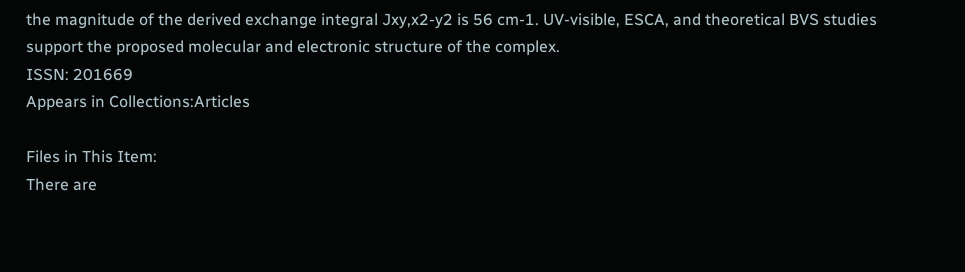the magnitude of the derived exchange integral Jxy,x2-y2 is 56 cm-1. UV-visible, ESCA, and theoretical BVS studies support the proposed molecular and electronic structure of the complex.
ISSN: 201669
Appears in Collections:Articles

Files in This Item:
There are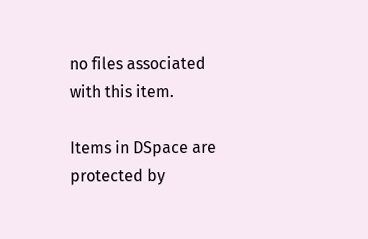no files associated with this item.

Items in DSpace are protected by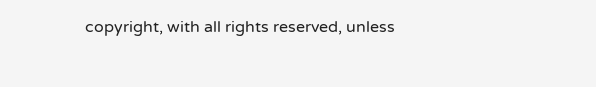copyright, with all rights reserved, unless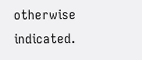otherwise indicated.